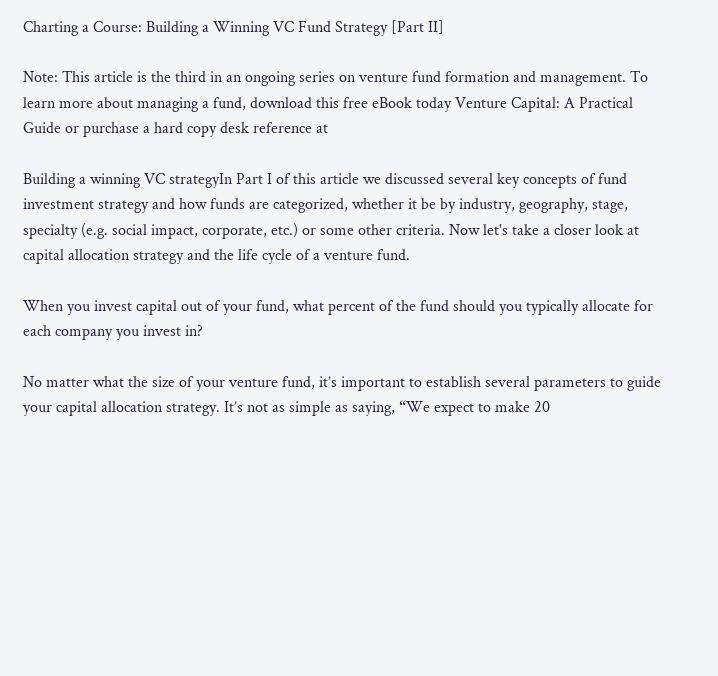Charting a Course: Building a Winning VC Fund Strategy [Part II]

Note: This article is the third in an ongoing series on venture fund formation and management. To learn more about managing a fund, download this free eBook today Venture Capital: A Practical Guide or purchase a hard copy desk reference at

Building a winning VC strategyIn Part I of this article we discussed several key concepts of fund investment strategy and how funds are categorized, whether it be by industry, geography, stage, specialty (e.g. social impact, corporate, etc.) or some other criteria. Now let's take a closer look at capital allocation strategy and the life cycle of a venture fund.

When you invest capital out of your fund, what percent of the fund should you typically allocate for each company you invest in?

No matter what the size of your venture fund, it’s important to establish several parameters to guide your capital allocation strategy. It’s not as simple as saying, “We expect to make 20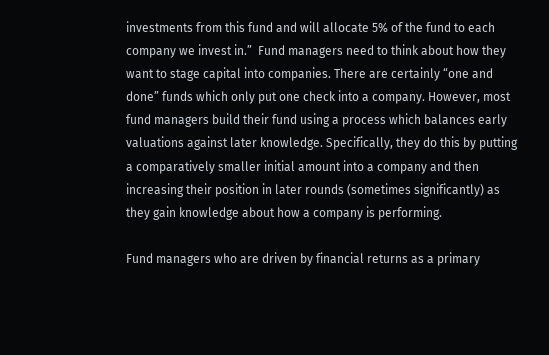investments from this fund and will allocate 5% of the fund to each company we invest in.”  Fund managers need to think about how they want to stage capital into companies. There are certainly “one and done” funds which only put one check into a company. However, most fund managers build their fund using a process which balances early valuations against later knowledge. Specifically, they do this by putting a comparatively smaller initial amount into a company and then increasing their position in later rounds (sometimes significantly) as they gain knowledge about how a company is performing.

Fund managers who are driven by financial returns as a primary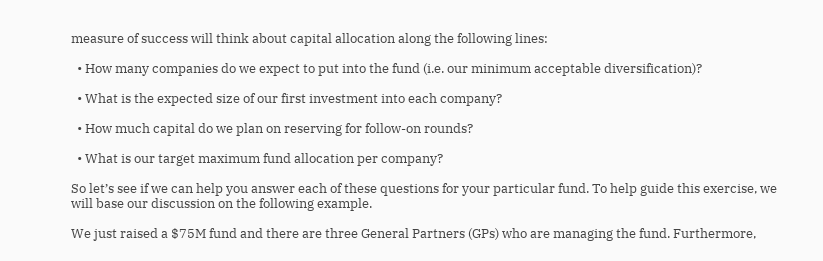measure of success will think about capital allocation along the following lines:

  • How many companies do we expect to put into the fund (i.e. our minimum acceptable diversification)?

  • What is the expected size of our first investment into each company?

  • How much capital do we plan on reserving for follow-on rounds?

  • What is our target maximum fund allocation per company?

So let’s see if we can help you answer each of these questions for your particular fund. To help guide this exercise, we will base our discussion on the following example.

We just raised a $75M fund and there are three General Partners (GPs) who are managing the fund. Furthermore,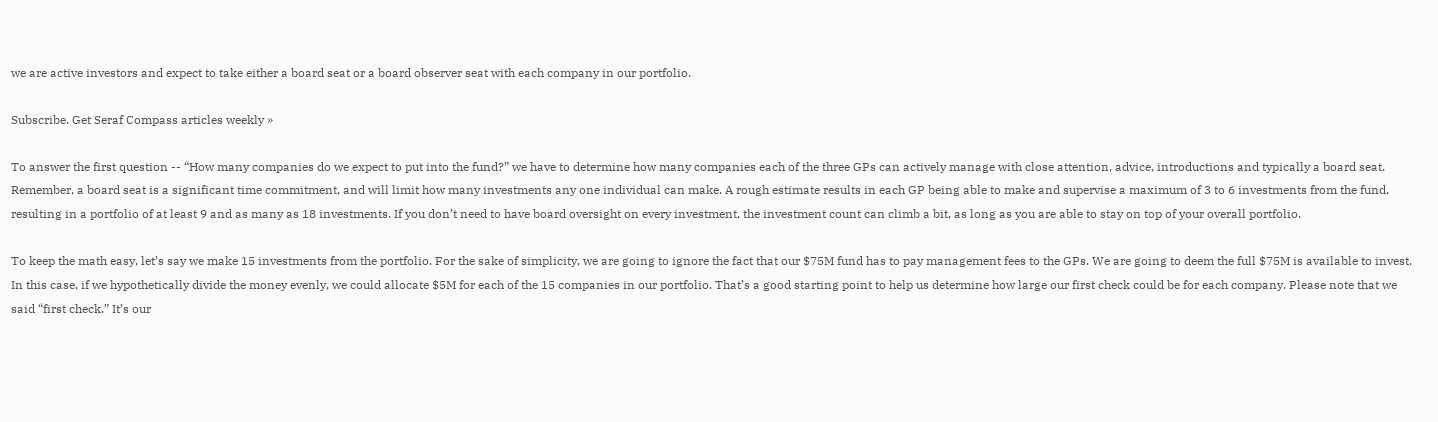we are active investors and expect to take either a board seat or a board observer seat with each company in our portfolio.

Subscribe. Get Seraf Compass articles weekly »

To answer the first question -- “How many companies do we expect to put into the fund?” we have to determine how many companies each of the three GPs can actively manage with close attention, advice, introductions and typically a board seat. Remember, a board seat is a significant time commitment, and will limit how many investments any one individual can make. A rough estimate results in each GP being able to make and supervise a maximum of 3 to 6 investments from the fund, resulting in a portfolio of at least 9 and as many as 18 investments. If you don’t need to have board oversight on every investment, the investment count can climb a bit, as long as you are able to stay on top of your overall portfolio.

To keep the math easy, let’s say we make 15 investments from the portfolio. For the sake of simplicity, we are going to ignore the fact that our $75M fund has to pay management fees to the GPs. We are going to deem the full $75M is available to invest. In this case, if we hypothetically divide the money evenly, we could allocate $5M for each of the 15 companies in our portfolio. That’s a good starting point to help us determine how large our first check could be for each company. Please note that we said “first check.” It’s our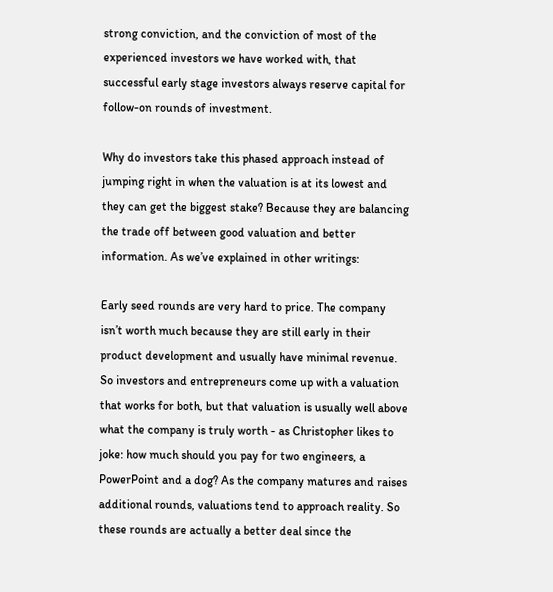strong conviction, and the conviction of most of the experienced investors we have worked with, that successful early stage investors always reserve capital for follow-on rounds of investment.

Why do investors take this phased approach instead of jumping right in when the valuation is at its lowest and they can get the biggest stake? Because they are balancing the trade off between good valuation and better information. As we’ve explained in other writings:

Early seed rounds are very hard to price. The company isn’t worth much because they are still early in their product development and usually have minimal revenue. So investors and entrepreneurs come up with a valuation that works for both, but that valuation is usually well above what the company is truly worth - as Christopher likes to joke: how much should you pay for two engineers, a PowerPoint and a dog? As the company matures and raises additional rounds, valuations tend to approach reality. So these rounds are actually a better deal since the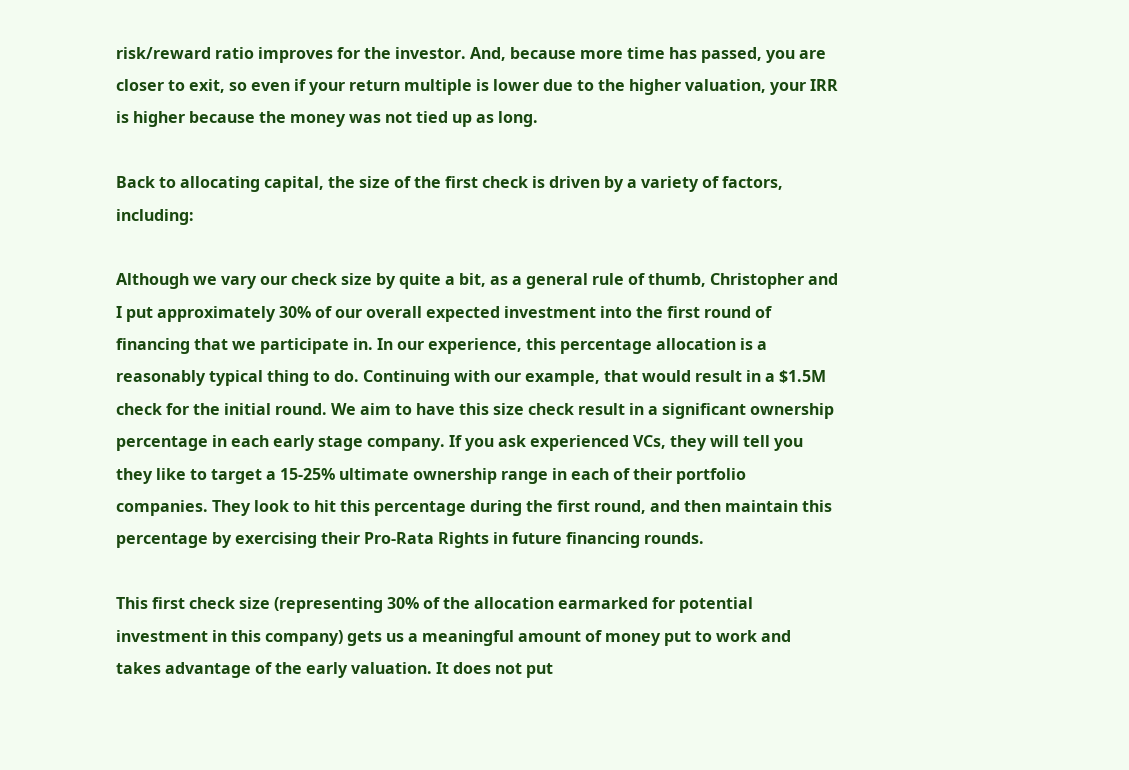risk/reward ratio improves for the investor. And, because more time has passed, you are closer to exit, so even if your return multiple is lower due to the higher valuation, your IRR is higher because the money was not tied up as long.

Back to allocating capital, the size of the first check is driven by a variety of factors, including:

Although we vary our check size by quite a bit, as a general rule of thumb, Christopher and I put approximately 30% of our overall expected investment into the first round of financing that we participate in. In our experience, this percentage allocation is a reasonably typical thing to do. Continuing with our example, that would result in a $1.5M check for the initial round. We aim to have this size check result in a significant ownership percentage in each early stage company. If you ask experienced VCs, they will tell you they like to target a 15-25% ultimate ownership range in each of their portfolio companies. They look to hit this percentage during the first round, and then maintain this percentage by exercising their Pro-Rata Rights in future financing rounds.

This first check size (representing 30% of the allocation earmarked for potential investment in this company) gets us a meaningful amount of money put to work and takes advantage of the early valuation. It does not put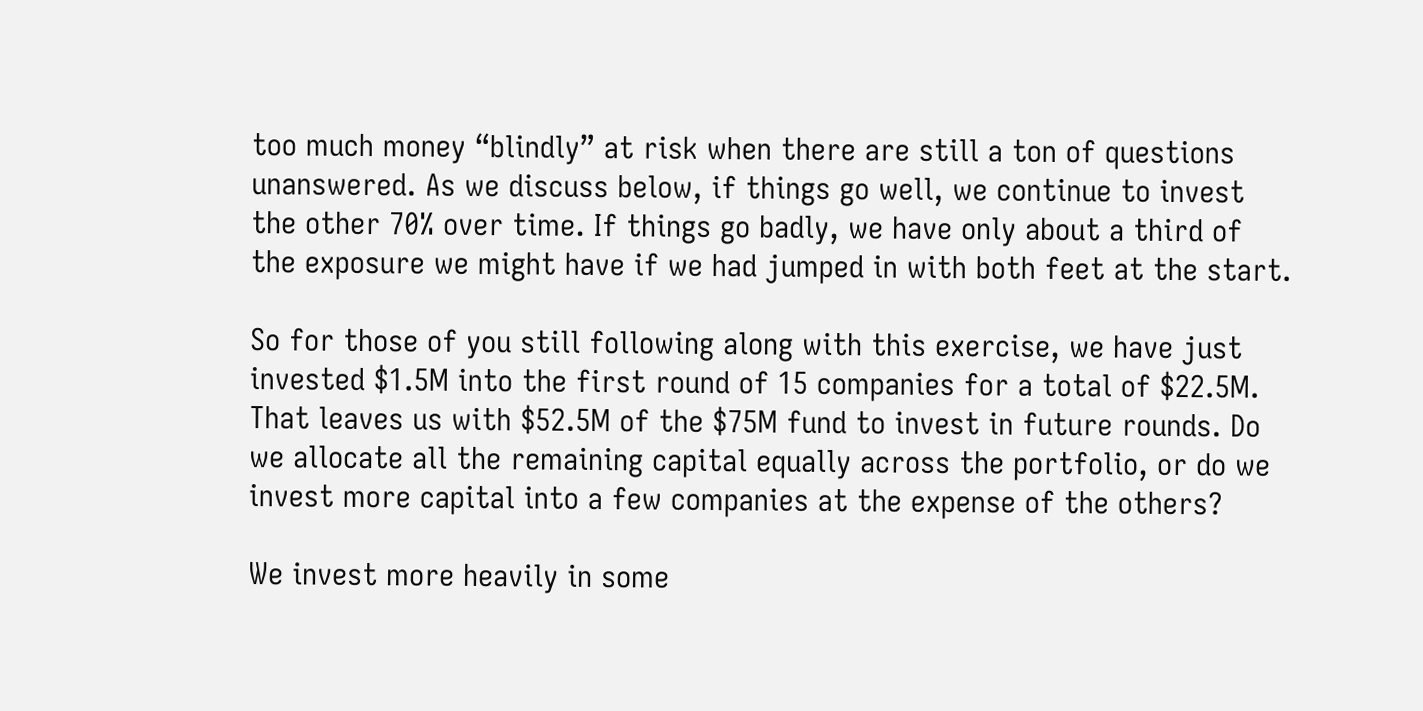too much money “blindly” at risk when there are still a ton of questions unanswered. As we discuss below, if things go well, we continue to invest the other 70% over time. If things go badly, we have only about a third of the exposure we might have if we had jumped in with both feet at the start.

So for those of you still following along with this exercise, we have just invested $1.5M into the first round of 15 companies for a total of $22.5M. That leaves us with $52.5M of the $75M fund to invest in future rounds. Do we allocate all the remaining capital equally across the portfolio, or do we invest more capital into a few companies at the expense of the others?

We invest more heavily in some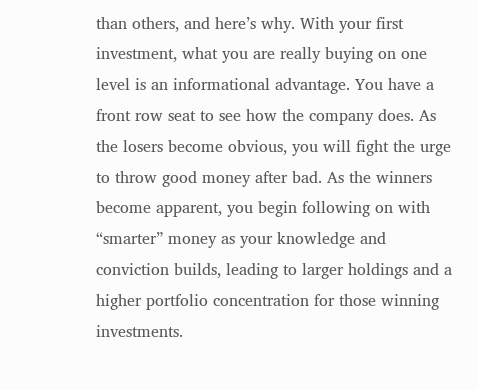than others, and here’s why. With your first investment, what you are really buying on one level is an informational advantage. You have a front row seat to see how the company does. As the losers become obvious, you will fight the urge to throw good money after bad. As the winners become apparent, you begin following on with “smarter” money as your knowledge and conviction builds, leading to larger holdings and a higher portfolio concentration for those winning investments.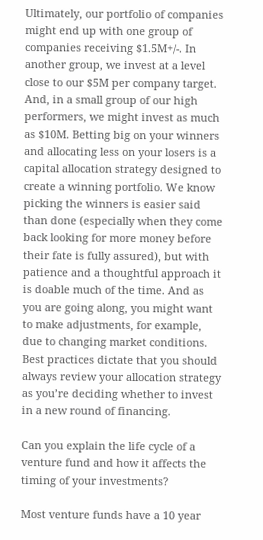Ultimately, our portfolio of companies might end up with one group of companies receiving $1.5M+/-. In another group, we invest at a level close to our $5M per company target. And, in a small group of our high performers, we might invest as much as $10M. Betting big on your winners and allocating less on your losers is a capital allocation strategy designed to create a winning portfolio. We know picking the winners is easier said than done (especially when they come back looking for more money before their fate is fully assured), but with patience and a thoughtful approach it is doable much of the time. And as you are going along, you might want to make adjustments, for example, due to changing market conditions. Best practices dictate that you should always review your allocation strategy as you’re deciding whether to invest in a new round of financing.

Can you explain the life cycle of a venture fund and how it affects the timing of your investments?

Most venture funds have a 10 year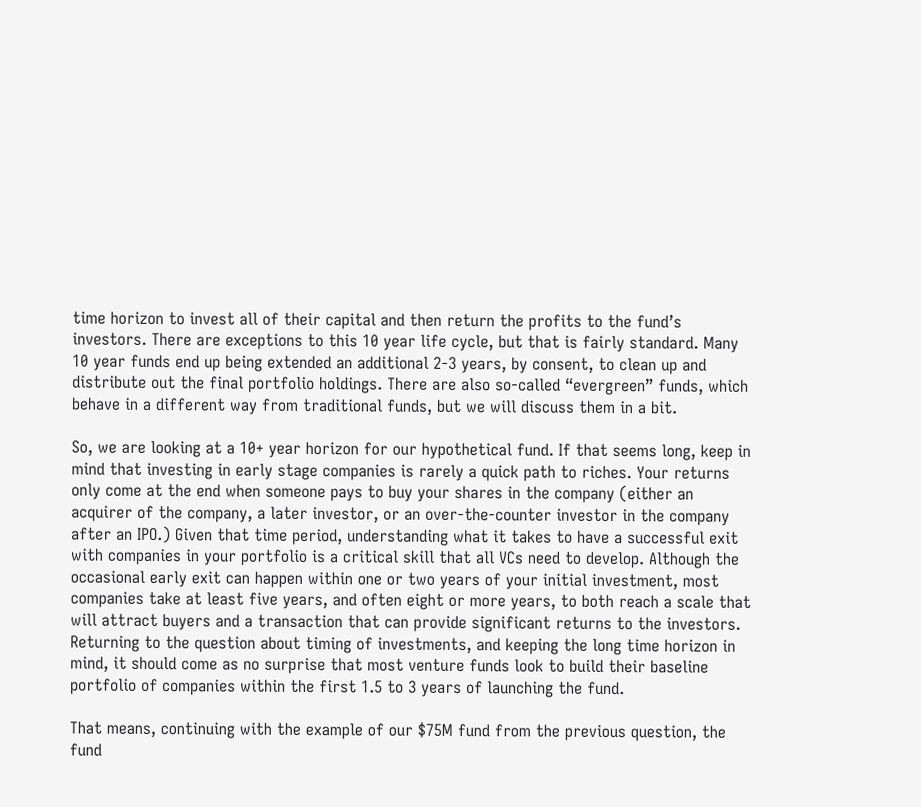time horizon to invest all of their capital and then return the profits to the fund’s investors. There are exceptions to this 10 year life cycle, but that is fairly standard. Many 10 year funds end up being extended an additional 2-3 years, by consent, to clean up and distribute out the final portfolio holdings. There are also so-called “evergreen” funds, which behave in a different way from traditional funds, but we will discuss them in a bit.

So, we are looking at a 10+ year horizon for our hypothetical fund. If that seems long, keep in mind that investing in early stage companies is rarely a quick path to riches. Your returns only come at the end when someone pays to buy your shares in the company (either an acquirer of the company, a later investor, or an over-the-counter investor in the company after an IPO.) Given that time period, understanding what it takes to have a successful exit with companies in your portfolio is a critical skill that all VCs need to develop. Although the occasional early exit can happen within one or two years of your initial investment, most companies take at least five years, and often eight or more years, to both reach a scale that will attract buyers and a transaction that can provide significant returns to the investors. Returning to the question about timing of investments, and keeping the long time horizon in mind, it should come as no surprise that most venture funds look to build their baseline portfolio of companies within the first 1.5 to 3 years of launching the fund.

That means, continuing with the example of our $75M fund from the previous question, the fund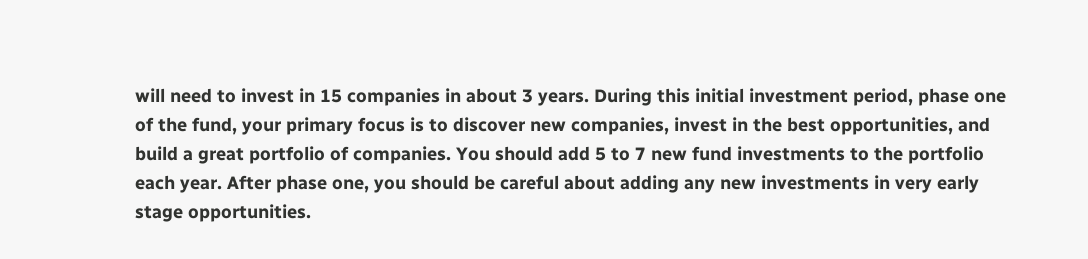will need to invest in 15 companies in about 3 years. During this initial investment period, phase one of the fund, your primary focus is to discover new companies, invest in the best opportunities, and build a great portfolio of companies. You should add 5 to 7 new fund investments to the portfolio each year. After phase one, you should be careful about adding any new investments in very early stage opportunities.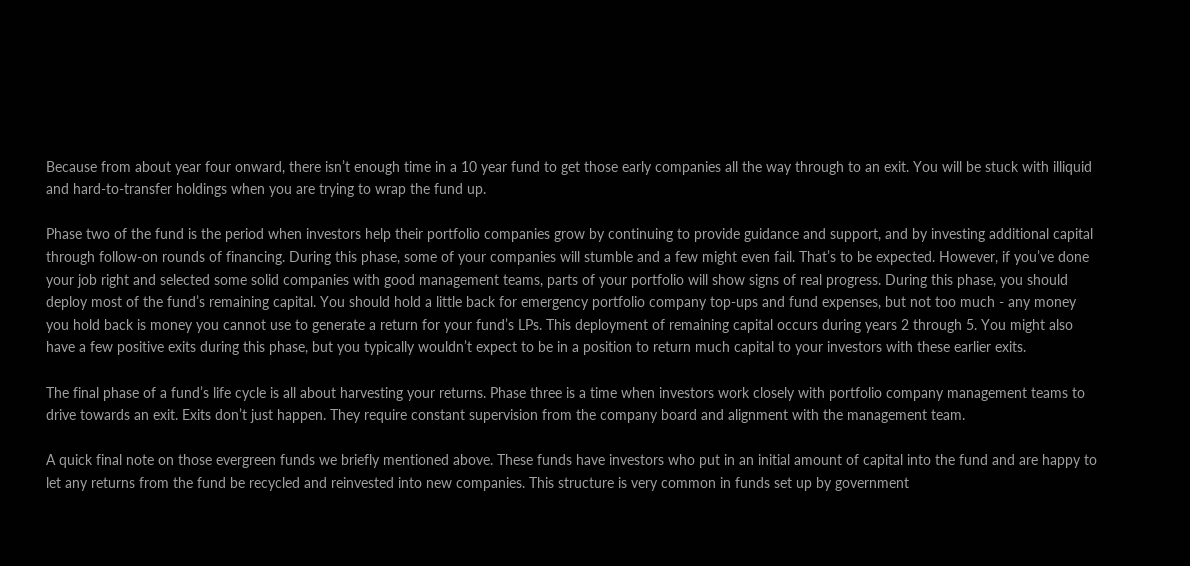Because from about year four onward, there isn’t enough time in a 10 year fund to get those early companies all the way through to an exit. You will be stuck with illiquid and hard-to-transfer holdings when you are trying to wrap the fund up.

Phase two of the fund is the period when investors help their portfolio companies grow by continuing to provide guidance and support, and by investing additional capital through follow-on rounds of financing. During this phase, some of your companies will stumble and a few might even fail. That’s to be expected. However, if you’ve done your job right and selected some solid companies with good management teams, parts of your portfolio will show signs of real progress. During this phase, you should deploy most of the fund’s remaining capital. You should hold a little back for emergency portfolio company top-ups and fund expenses, but not too much - any money you hold back is money you cannot use to generate a return for your fund’s LPs. This deployment of remaining capital occurs during years 2 through 5. You might also have a few positive exits during this phase, but you typically wouldn’t expect to be in a position to return much capital to your investors with these earlier exits.

The final phase of a fund’s life cycle is all about harvesting your returns. Phase three is a time when investors work closely with portfolio company management teams to drive towards an exit. Exits don’t just happen. They require constant supervision from the company board and alignment with the management team.

A quick final note on those evergreen funds we briefly mentioned above. These funds have investors who put in an initial amount of capital into the fund and are happy to let any returns from the fund be recycled and reinvested into new companies. This structure is very common in funds set up by government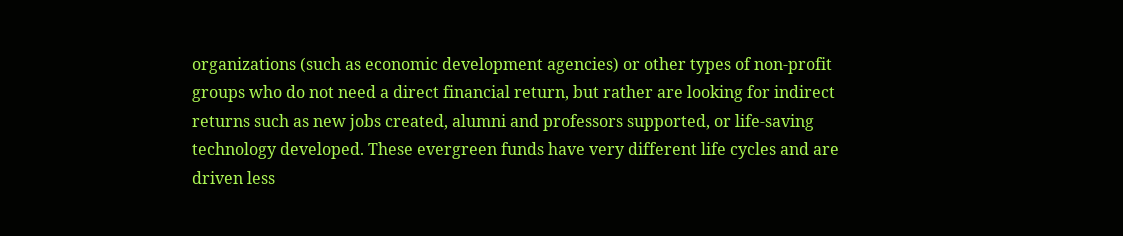organizations (such as economic development agencies) or other types of non-profit groups who do not need a direct financial return, but rather are looking for indirect returns such as new jobs created, alumni and professors supported, or life-saving technology developed. These evergreen funds have very different life cycles and are driven less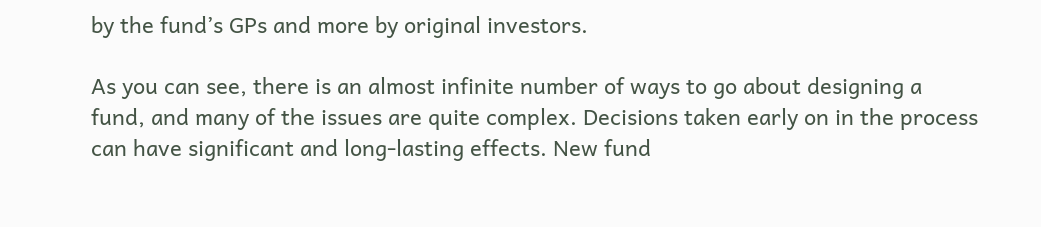by the fund’s GPs and more by original investors.

As you can see, there is an almost infinite number of ways to go about designing a fund, and many of the issues are quite complex. Decisions taken early on in the process can have significant and long-lasting effects. New fund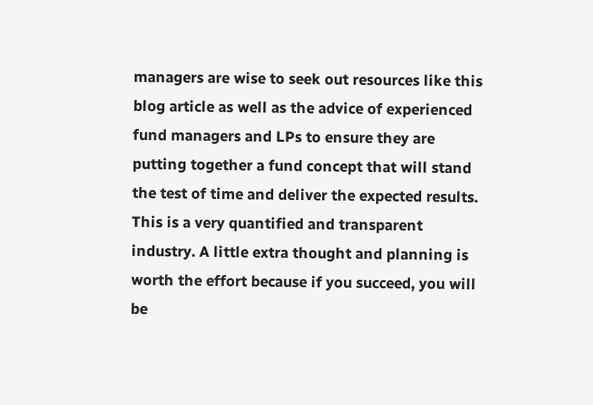managers are wise to seek out resources like this blog article as well as the advice of experienced fund managers and LPs to ensure they are putting together a fund concept that will stand the test of time and deliver the expected results. This is a very quantified and transparent industry. A little extra thought and planning is worth the effort because if you succeed, you will be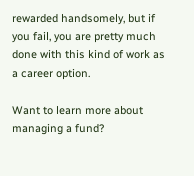rewarded handsomely, but if you fail, you are pretty much done with this kind of work as a career option.

Want to learn more about managing a fund?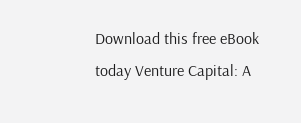Download this free eBook today Venture Capital: A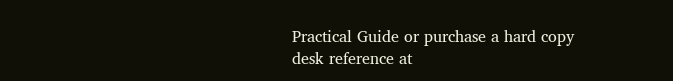Practical Guide or purchase a hard copy desk reference at